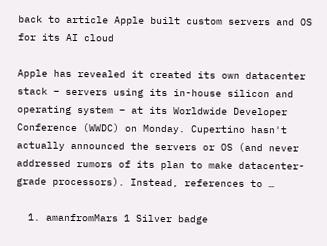back to article Apple built custom servers and OS for its AI cloud

Apple has revealed it created its own datacenter stack – servers using its in-house silicon and operating system – at its Worldwide Developer Conference (WWDC) on Monday. Cupertino hasn't actually announced the servers or OS (and never addressed rumors of its plan to make datacenter-grade processors). Instead, references to …

  1. amanfromMars 1 Silver badge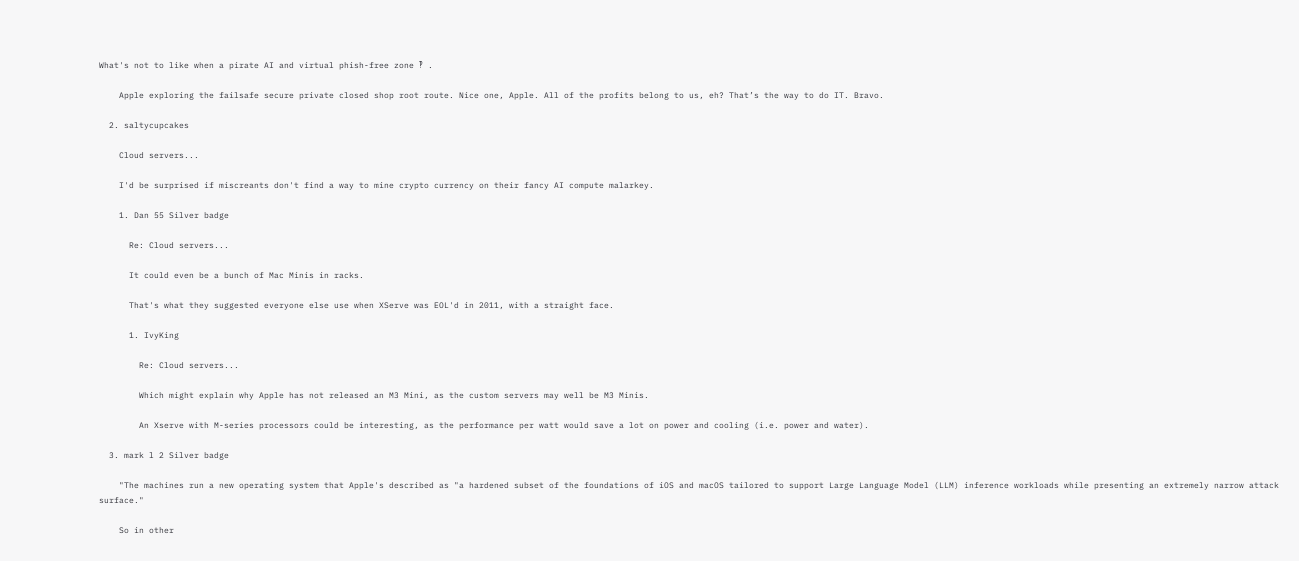What's not to like when a pirate AI and virtual phish-free zone ‽ .

    Apple exploring the failsafe secure private closed shop root route. Nice one, Apple. All of the profits belong to us, eh? That’s the way to do IT. Bravo.

  2. saltycupcakes

    Cloud servers...

    I'd be surprised if miscreants don't find a way to mine crypto currency on their fancy AI compute malarkey.

    1. Dan 55 Silver badge

      Re: Cloud servers...

      It could even be a bunch of Mac Minis in racks.

      That's what they suggested everyone else use when XServe was EOL'd in 2011, with a straight face.

      1. IvyKing

        Re: Cloud servers...

        Which might explain why Apple has not released an M3 Mini, as the custom servers may well be M3 Minis.

        An Xserve with M-series processors could be interesting, as the performance per watt would save a lot on power and cooling (i.e. power and water).

  3. mark l 2 Silver badge

    "The machines run a new operating system that Apple's described as "a hardened subset of the foundations of iOS and macOS tailored to support Large Language Model (LLM) inference workloads while presenting an extremely narrow attack surface."

    So in other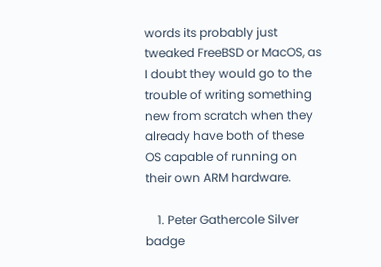words its probably just tweaked FreeBSD or MacOS, as I doubt they would go to the trouble of writing something new from scratch when they already have both of these OS capable of running on their own ARM hardware.

    1. Peter Gathercole Silver badge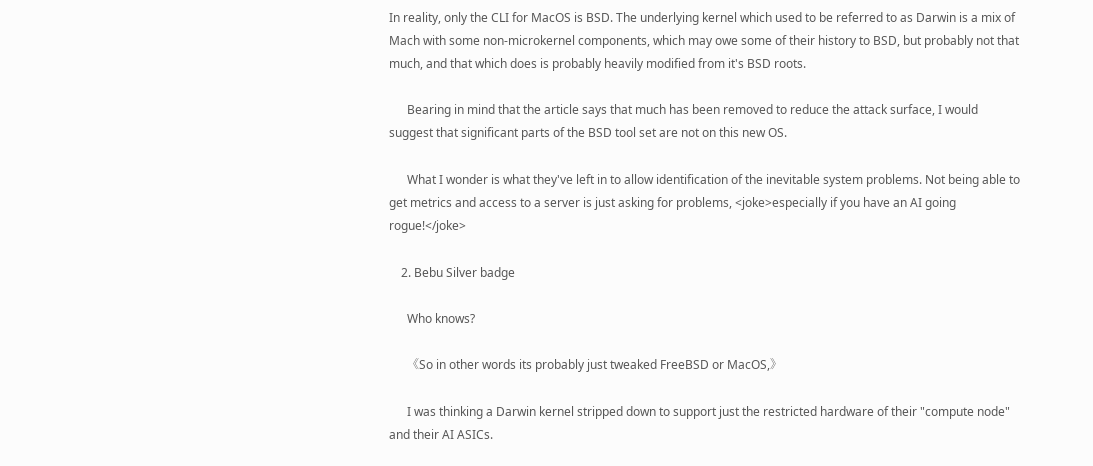In reality, only the CLI for MacOS is BSD. The underlying kernel which used to be referred to as Darwin is a mix of Mach with some non-microkernel components, which may owe some of their history to BSD, but probably not that much, and that which does is probably heavily modified from it's BSD roots.

      Bearing in mind that the article says that much has been removed to reduce the attack surface, I would suggest that significant parts of the BSD tool set are not on this new OS.

      What I wonder is what they've left in to allow identification of the inevitable system problems. Not being able to get metrics and access to a server is just asking for problems, <joke>especially if you have an AI going rogue!</joke>

    2. Bebu Silver badge

      Who knows?

      《So in other words its probably just tweaked FreeBSD or MacOS,》

      I was thinking a Darwin kernel stripped down to support just the restricted hardware of their "compute node" and their AI ASICs.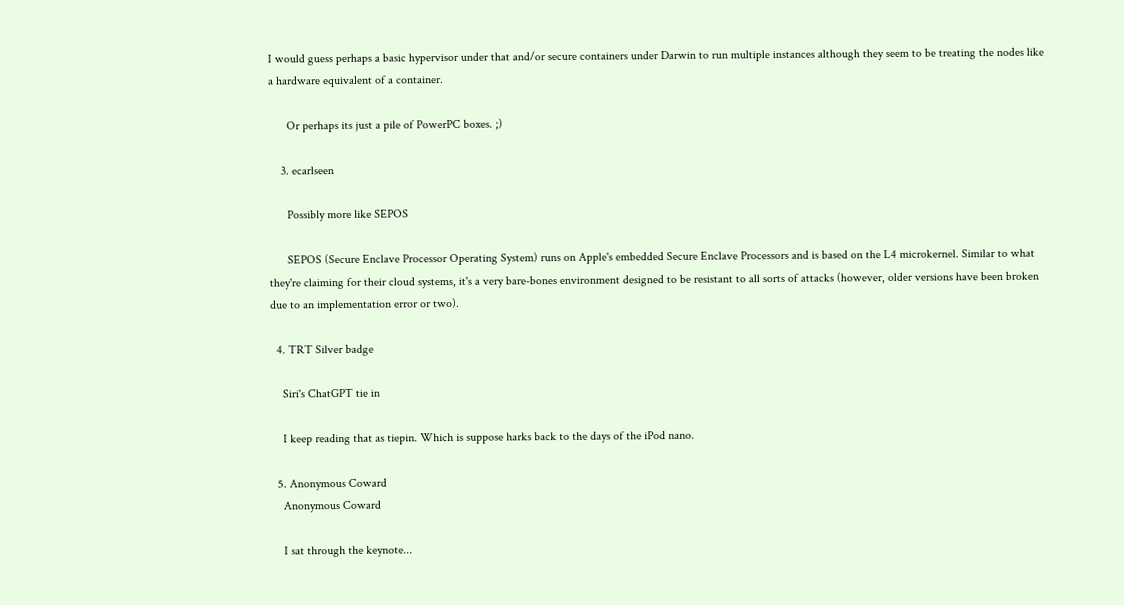I would guess perhaps a basic hypervisor under that and/or secure containers under Darwin to run multiple instances although they seem to be treating the nodes like a hardware equivalent of a container.

      Or perhaps its just a pile of PowerPC boxes. ;)

    3. ecarlseen

      Possibly more like SEPOS

      SEPOS (Secure Enclave Processor Operating System) runs on Apple's embedded Secure Enclave Processors and is based on the L4 microkernel. Similar to what they're claiming for their cloud systems, it's a very bare-bones environment designed to be resistant to all sorts of attacks (however, older versions have been broken due to an implementation error or two).

  4. TRT Silver badge

    Siri's ChatGPT tie in

    I keep reading that as tiepin. Which is suppose harks back to the days of the iPod nano.

  5. Anonymous Coward
    Anonymous Coward

    I sat through the keynote...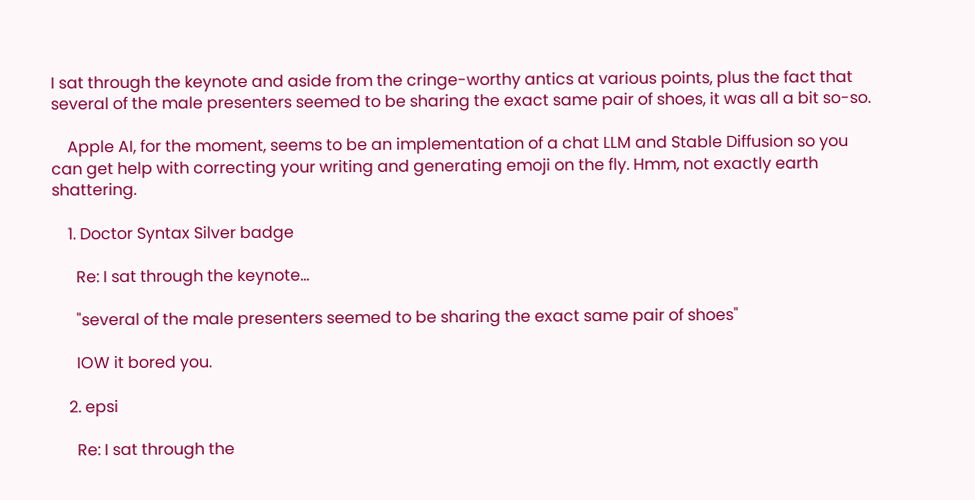I sat through the keynote and aside from the cringe-worthy antics at various points, plus the fact that several of the male presenters seemed to be sharing the exact same pair of shoes, it was all a bit so-so.

    Apple AI, for the moment, seems to be an implementation of a chat LLM and Stable Diffusion so you can get help with correcting your writing and generating emoji on the fly. Hmm, not exactly earth shattering.

    1. Doctor Syntax Silver badge

      Re: I sat through the keynote...

      "several of the male presenters seemed to be sharing the exact same pair of shoes"

      IOW it bored you.

    2. epsi

      Re: I sat through the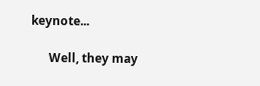keynote...

      Well, they may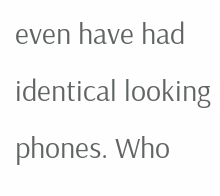even have had identical looking phones. Who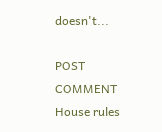doesn't...

POST COMMENT House rules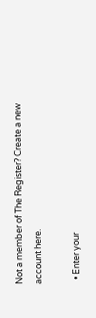Not a member of The Register? Create a new account here.

  • Enter your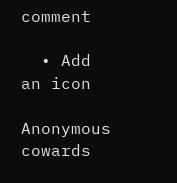comment

  • Add an icon

Anonymous cowards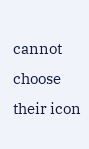cannot choose their icon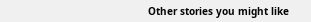Other stories you might like